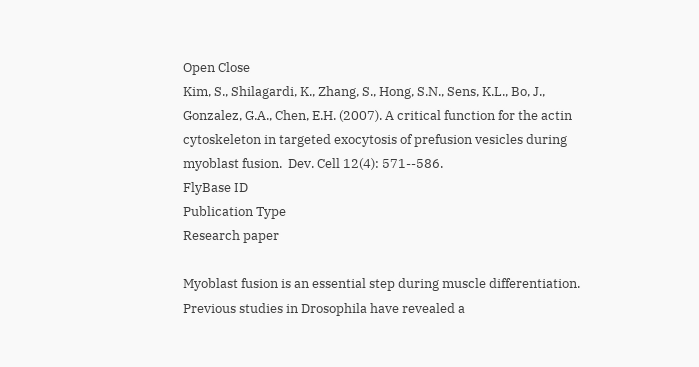Open Close
Kim, S., Shilagardi, K., Zhang, S., Hong, S.N., Sens, K.L., Bo, J., Gonzalez, G.A., Chen, E.H. (2007). A critical function for the actin cytoskeleton in targeted exocytosis of prefusion vesicles during myoblast fusion.  Dev. Cell 12(4): 571--586.
FlyBase ID
Publication Type
Research paper

Myoblast fusion is an essential step during muscle differentiation. Previous studies in Drosophila have revealed a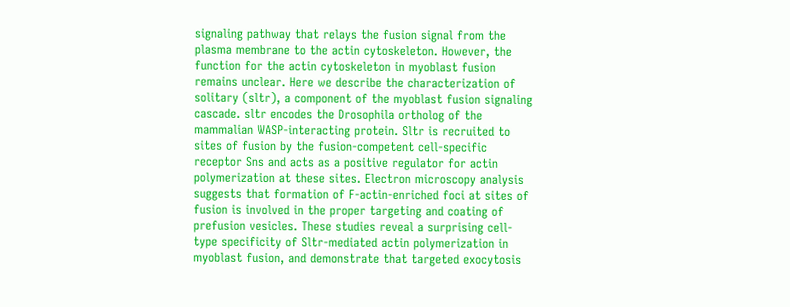signaling pathway that relays the fusion signal from the plasma membrane to the actin cytoskeleton. However, the function for the actin cytoskeleton in myoblast fusion remains unclear. Here we describe the characterization of solitary (sltr), a component of the myoblast fusion signaling cascade. sltr encodes the Drosophila ortholog of the mammalian WASP-interacting protein. Sltr is recruited to sites of fusion by the fusion-competent cell-specific receptor Sns and acts as a positive regulator for actin polymerization at these sites. Electron microscopy analysis suggests that formation of F-actin-enriched foci at sites of fusion is involved in the proper targeting and coating of prefusion vesicles. These studies reveal a surprising cell-type specificity of Sltr-mediated actin polymerization in myoblast fusion, and demonstrate that targeted exocytosis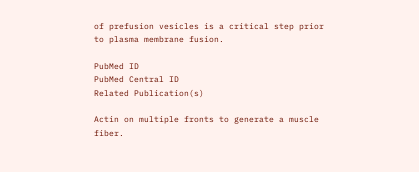of prefusion vesicles is a critical step prior to plasma membrane fusion.

PubMed ID
PubMed Central ID
Related Publication(s)

Actin on multiple fronts to generate a muscle fiber.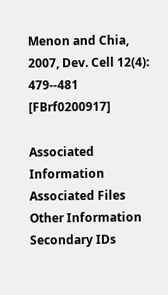Menon and Chia, 2007, Dev. Cell 12(4): 479--481 [FBrf0200917]

Associated Information
Associated Files
Other Information
Secondary IDs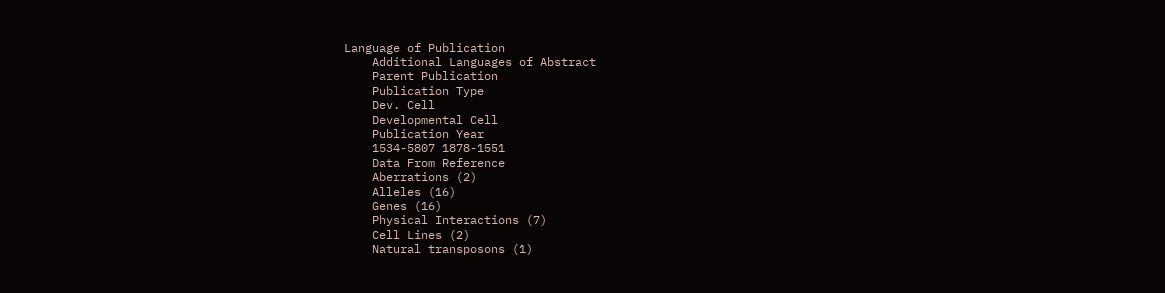Language of Publication
    Additional Languages of Abstract
    Parent Publication
    Publication Type
    Dev. Cell
    Developmental Cell
    Publication Year
    1534-5807 1878-1551
    Data From Reference
    Aberrations (2)
    Alleles (16)
    Genes (16)
    Physical Interactions (7)
    Cell Lines (2)
    Natural transposons (1)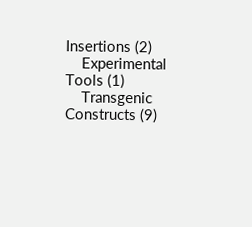Insertions (2)
    Experimental Tools (1)
    Transgenic Constructs (9)